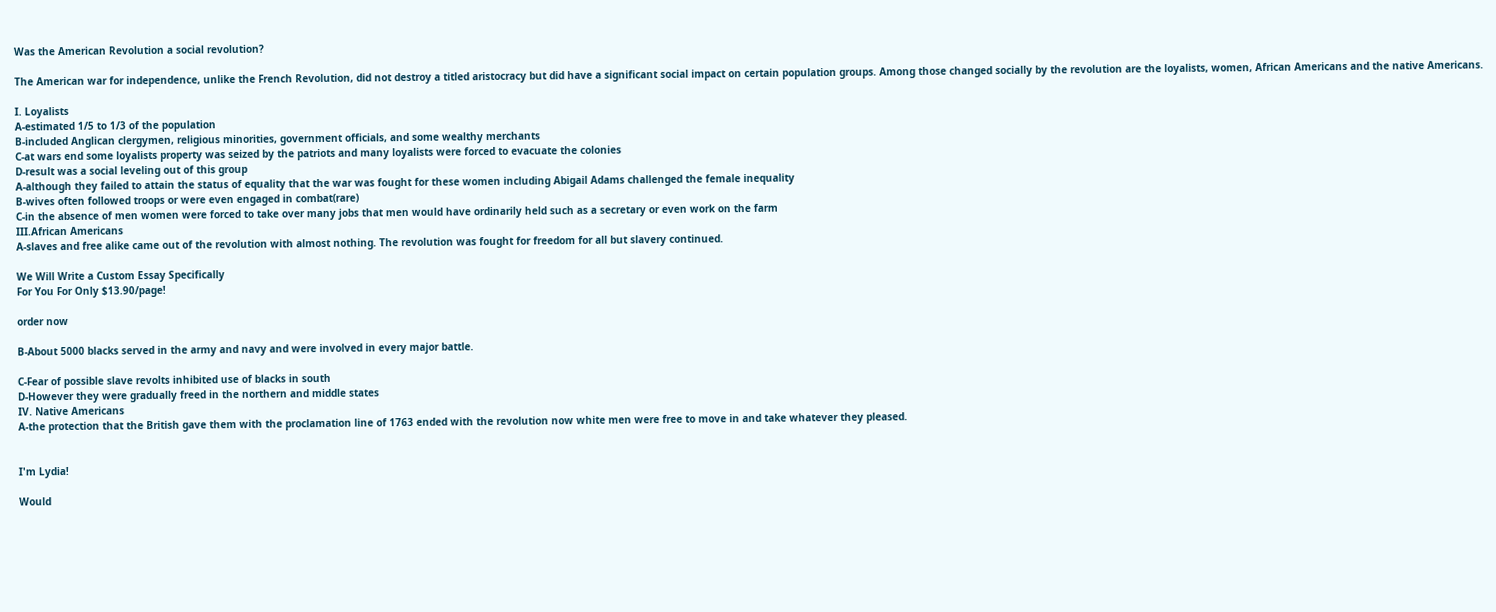Was the American Revolution a social revolution?

The American war for independence, unlike the French Revolution, did not destroy a titled aristocracy but did have a significant social impact on certain population groups. Among those changed socially by the revolution are the loyalists, women, African Americans and the native Americans.

I. Loyalists
A-estimated 1/5 to 1/3 of the population
B-included Anglican clergymen, religious minorities, government officials, and some wealthy merchants
C-at wars end some loyalists property was seized by the patriots and many loyalists were forced to evacuate the colonies
D-result was a social leveling out of this group
A-although they failed to attain the status of equality that the war was fought for these women including Abigail Adams challenged the female inequality
B-wives often followed troops or were even engaged in combat(rare)
C-in the absence of men women were forced to take over many jobs that men would have ordinarily held such as a secretary or even work on the farm
III.African Americans
A-slaves and free alike came out of the revolution with almost nothing. The revolution was fought for freedom for all but slavery continued.

We Will Write a Custom Essay Specifically
For You For Only $13.90/page!

order now

B-About 5000 blacks served in the army and navy and were involved in every major battle.

C-Fear of possible slave revolts inhibited use of blacks in south
D-However they were gradually freed in the northern and middle states
IV. Native Americans
A-the protection that the British gave them with the proclamation line of 1763 ended with the revolution now white men were free to move in and take whatever they pleased.


I'm Lydia!

Would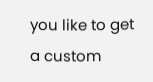you like to get a custom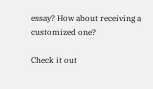essay? How about receiving a customized one?

Check it out